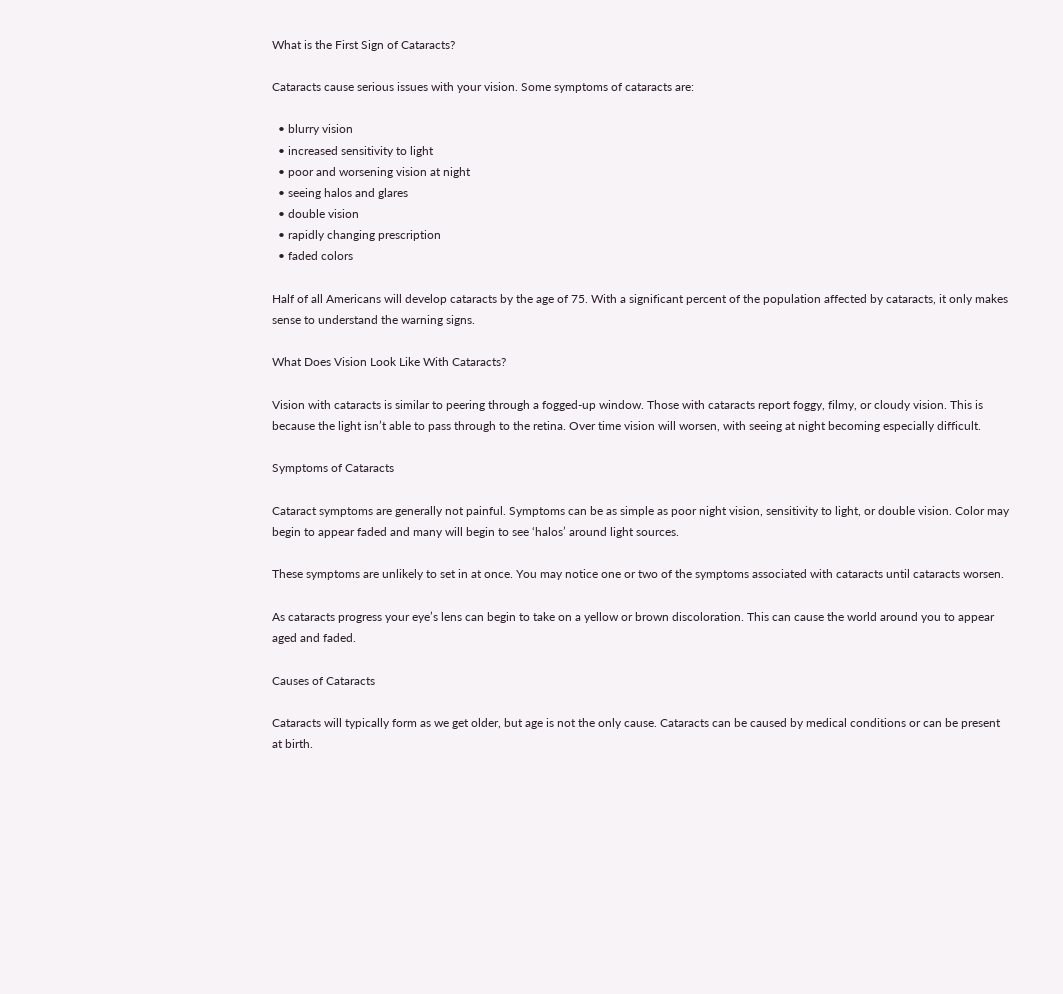What is the First Sign of Cataracts?

Cataracts cause serious issues with your vision. Some symptoms of cataracts are:

  • blurry vision
  • increased sensitivity to light
  • poor and worsening vision at night
  • seeing halos and glares
  • double vision
  • rapidly changing prescription
  • faded colors

Half of all Americans will develop cataracts by the age of 75. With a significant percent of the population affected by cataracts, it only makes sense to understand the warning signs.

What Does Vision Look Like With Cataracts?

Vision with cataracts is similar to peering through a fogged-up window. Those with cataracts report foggy, filmy, or cloudy vision. This is because the light isn’t able to pass through to the retina. Over time vision will worsen, with seeing at night becoming especially difficult.

Symptoms of Cataracts

Cataract symptoms are generally not painful. Symptoms can be as simple as poor night vision, sensitivity to light, or double vision. Color may begin to appear faded and many will begin to see ‘halos’ around light sources.

These symptoms are unlikely to set in at once. You may notice one or two of the symptoms associated with cataracts until cataracts worsen.

As cataracts progress your eye’s lens can begin to take on a yellow or brown discoloration. This can cause the world around you to appear aged and faded.

Causes of Cataracts

Cataracts will typically form as we get older, but age is not the only cause. Cataracts can be caused by medical conditions or can be present at birth.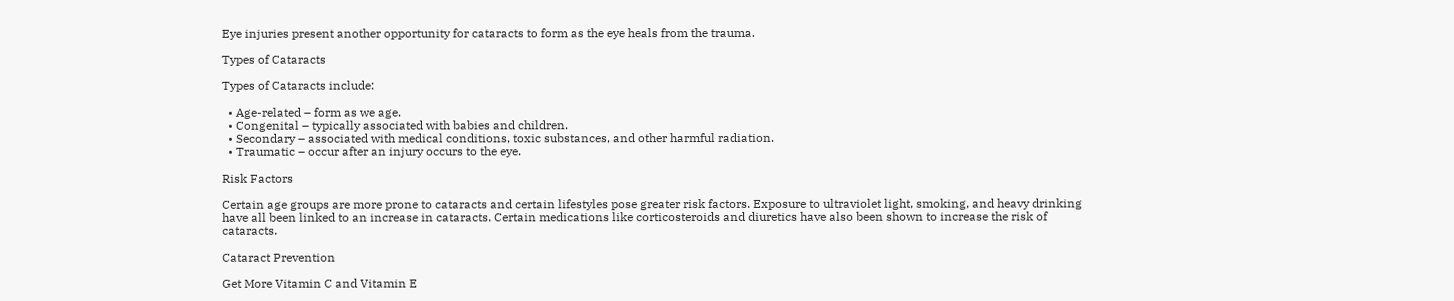Eye injuries present another opportunity for cataracts to form as the eye heals from the trauma.

Types of Cataracts

Types of Cataracts include:

  • Age-related – form as we age.
  • Congenital – typically associated with babies and children.
  • Secondary – associated with medical conditions, toxic substances, and other harmful radiation.
  • Traumatic – occur after an injury occurs to the eye.

Risk Factors

Certain age groups are more prone to cataracts and certain lifestyles pose greater risk factors. Exposure to ultraviolet light, smoking, and heavy drinking have all been linked to an increase in cataracts. Certain medications like corticosteroids and diuretics have also been shown to increase the risk of cataracts.

Cataract Prevention

Get More Vitamin C and Vitamin E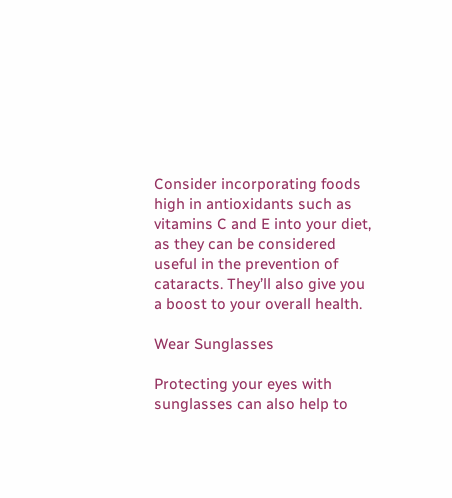Consider incorporating foods high in antioxidants such as vitamins C and E into your diet, as they can be considered useful in the prevention of cataracts. They’ll also give you a boost to your overall health.

Wear Sunglasses

Protecting your eyes with sunglasses can also help to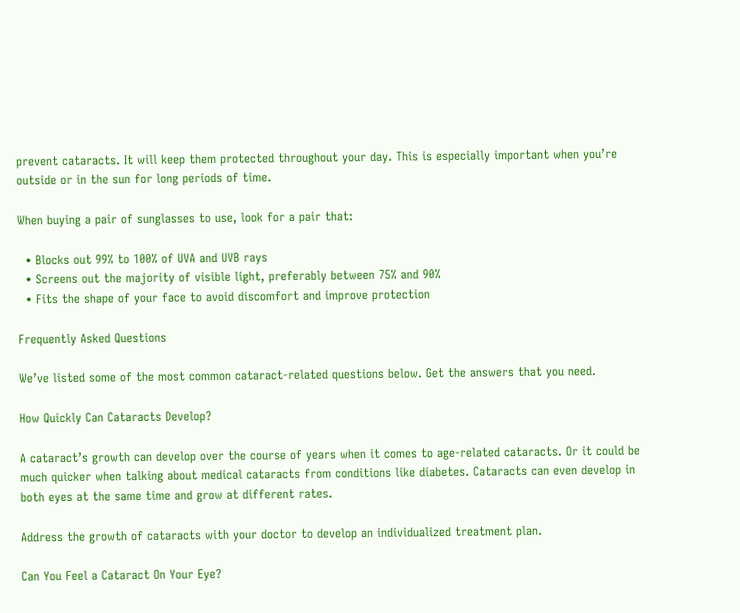prevent cataracts. It will keep them protected throughout your day. This is especially important when you’re outside or in the sun for long periods of time.

When buying a pair of sunglasses to use, look for a pair that:

  • Blocks out 99% to 100% of UVA and UVB rays
  • Screens out the majority of visible light, preferably between 75% and 90%
  • Fits the shape of your face to avoid discomfort and improve protection

Frequently Asked Questions

We’ve listed some of the most common cataract-related questions below. Get the answers that you need.

How Quickly Can Cataracts Develop?

A cataract’s growth can develop over the course of years when it comes to age-related cataracts. Or it could be much quicker when talking about medical cataracts from conditions like diabetes. Cataracts can even develop in both eyes at the same time and grow at different rates.

Address the growth of cataracts with your doctor to develop an individualized treatment plan.

Can You Feel a Cataract On Your Eye?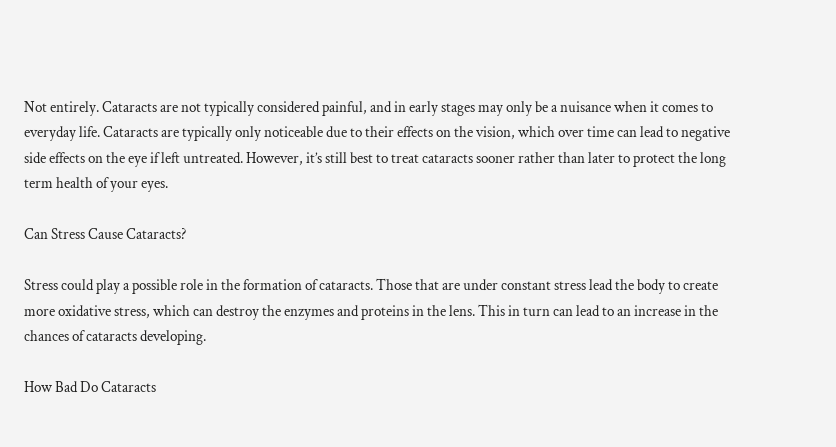Not entirely. Cataracts are not typically considered painful, and in early stages may only be a nuisance when it comes to everyday life. Cataracts are typically only noticeable due to their effects on the vision, which over time can lead to negative side effects on the eye if left untreated. However, it’s still best to treat cataracts sooner rather than later to protect the long term health of your eyes.

Can Stress Cause Cataracts?

Stress could play a possible role in the formation of cataracts. Those that are under constant stress lead the body to create more oxidative stress, which can destroy the enzymes and proteins in the lens. This in turn can lead to an increase in the chances of cataracts developing.

How Bad Do Cataracts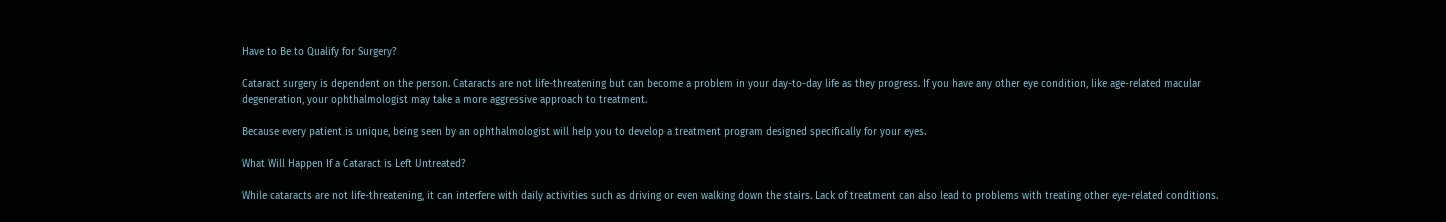Have to Be to Qualify for Surgery?

Cataract surgery is dependent on the person. Cataracts are not life-threatening but can become a problem in your day-to-day life as they progress. If you have any other eye condition, like age-related macular degeneration, your ophthalmologist may take a more aggressive approach to treatment.

Because every patient is unique, being seen by an ophthalmologist will help you to develop a treatment program designed specifically for your eyes.

What Will Happen If a Cataract is Left Untreated?

While cataracts are not life-threatening, it can interfere with daily activities such as driving or even walking down the stairs. Lack of treatment can also lead to problems with treating other eye-related conditions.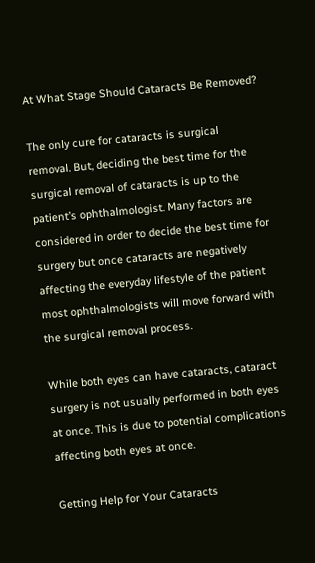At What Stage Should Cataracts Be Removed?

The only cure for cataracts is surgical removal. But, deciding the best time for the surgical removal of cataracts is up to the patient’s ophthalmologist. Many factors are considered in order to decide the best time for surgery but once cataracts are negatively affecting the everyday lifestyle of the patient most ophthalmologists will move forward with the surgical removal process.

While both eyes can have cataracts, cataract surgery is not usually performed in both eyes at once. This is due to potential complications affecting both eyes at once.

Getting Help for Your Cataracts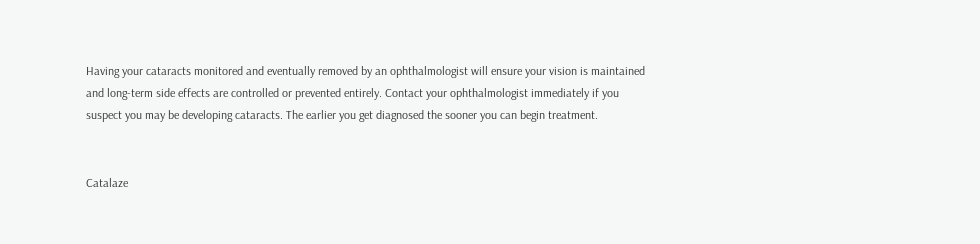Having your cataracts monitored and eventually removed by an ophthalmologist will ensure your vision is maintained and long-term side effects are controlled or prevented entirely. Contact your ophthalmologist immediately if you suspect you may be developing cataracts. The earlier you get diagnosed the sooner you can begin treatment.


Catalaze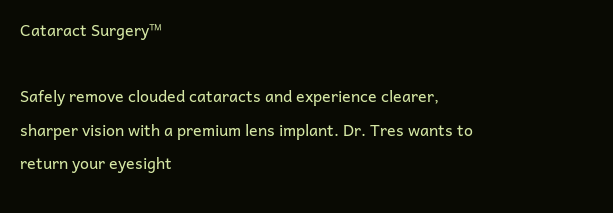Cataract Surgery™

Safely remove clouded cataracts and experience clearer, sharper vision with a premium lens implant. Dr. Tres wants to return your eyesight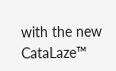with the new CataLaze™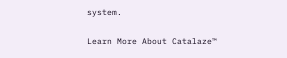system.

Learn More About Catalaze™